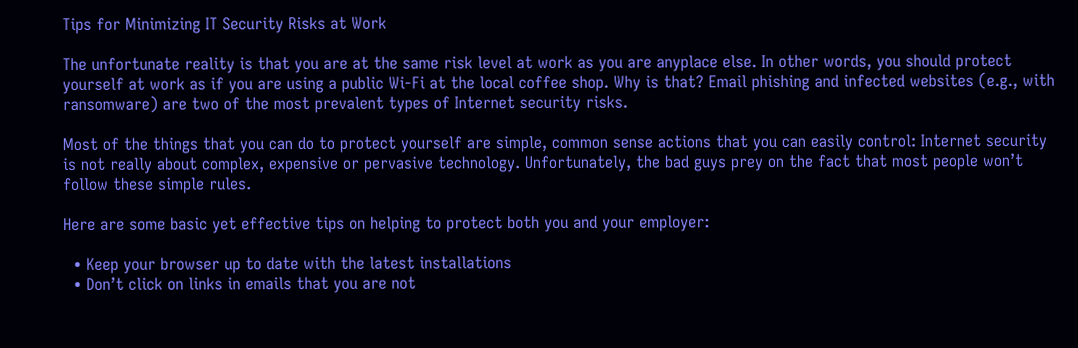Tips for Minimizing IT Security Risks at Work

The unfortunate reality is that you are at the same risk level at work as you are anyplace else. In other words, you should protect yourself at work as if you are using a public Wi-Fi at the local coffee shop. Why is that? Email phishing and infected websites (e.g., with ransomware) are two of the most prevalent types of Internet security risks.

Most of the things that you can do to protect yourself are simple, common sense actions that you can easily control: Internet security is not really about complex, expensive or pervasive technology. Unfortunately, the bad guys prey on the fact that most people won’t follow these simple rules.

Here are some basic yet effective tips on helping to protect both you and your employer:

  • Keep your browser up to date with the latest installations
  • Don’t click on links in emails that you are not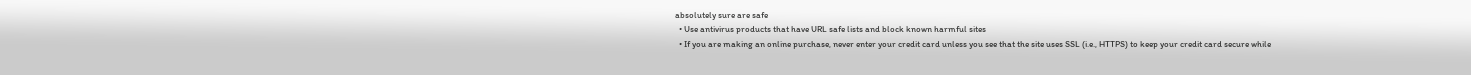absolutely sure are safe
  • Use antivirus products that have URL safe lists and block known harmful sites
  • If you are making an online purchase, never enter your credit card unless you see that the site uses SSL (i.e., HTTPS) to keep your credit card secure while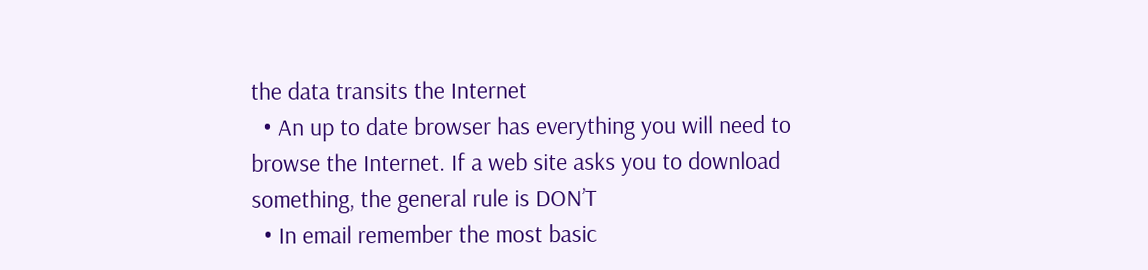the data transits the Internet
  • An up to date browser has everything you will need to browse the Internet. If a web site asks you to download something, the general rule is DON’T
  • In email remember the most basic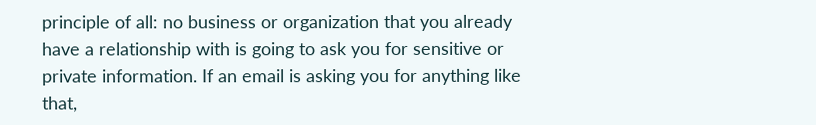principle of all: no business or organization that you already have a relationship with is going to ask you for sensitive or private information. If an email is asking you for anything like that,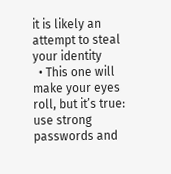it is likely an attempt to steal your identity
  • This one will make your eyes roll, but it’s true: use strong passwords and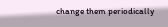change them periodically